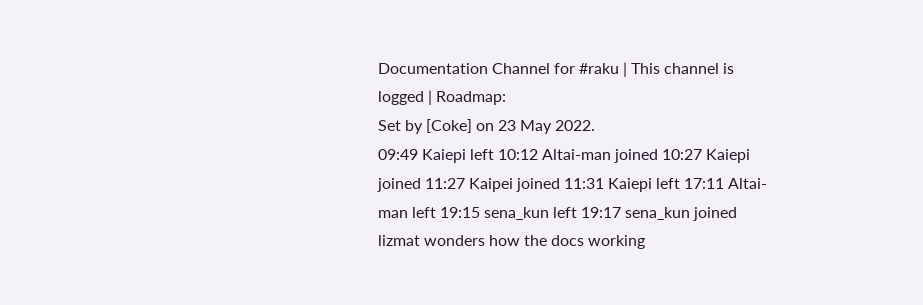Documentation Channel for #raku | This channel is logged | Roadmap:
Set by [Coke] on 23 May 2022.
09:49 Kaiepi left 10:12 Altai-man joined 10:27 Kaiepi joined 11:27 Kaipei joined 11:31 Kaiepi left 17:11 Altai-man left 19:15 sena_kun left 19:17 sena_kun joined
lizmat wonders how the docs working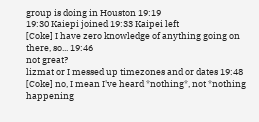group is doing in Houston 19:19
19:30 Kaiepi joined 19:33 Kaipei left
[Coke] I have zero knowledge of anything going on there, so... 19:46
not great?
lizmat or I messed up timezones and or dates 19:48
[Coke] no, I mean I've heard *nothing*, not *nothing happening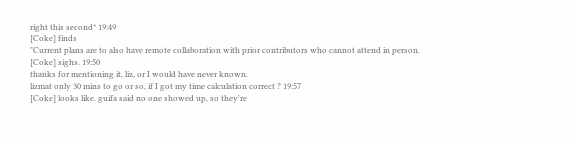right this second* 19:49
[Coke] finds
"Current plans are to also have remote collaboration with prior contributors who cannot attend in person.
[Coke] sighs. 19:50
thanks for mentioning it, liz, or I would have never known.
lizmat only 30 mins to go or so, if I got my time calculation correct ? 19:57
[Coke] looks like. guifa said no one showed up, so they're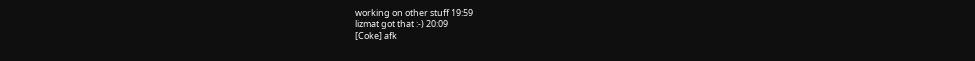working on other stuff 19:59
lizmat got that :-) 20:09
[Coke] afk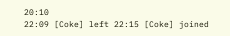20:10
22:09 [Coke] left 22:15 [Coke] joined